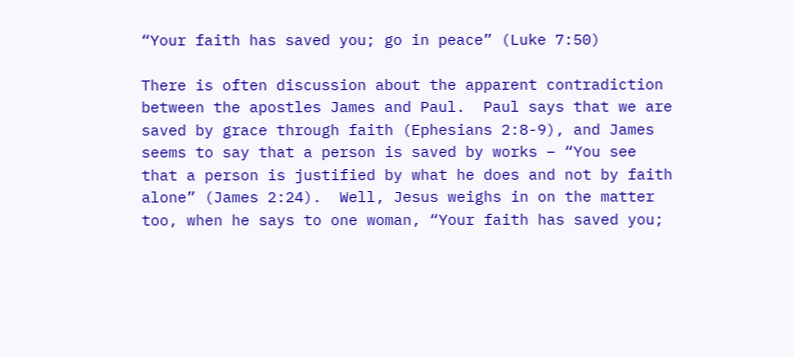“Your faith has saved you; go in peace” (Luke 7:50)

There is often discussion about the apparent contradiction between the apostles James and Paul.  Paul says that we are saved by grace through faith (Ephesians 2:8-9), and James seems to say that a person is saved by works – “You see that a person is justified by what he does and not by faith alone” (James 2:24).  Well, Jesus weighs in on the matter too, when he says to one woman, “Your faith has saved you;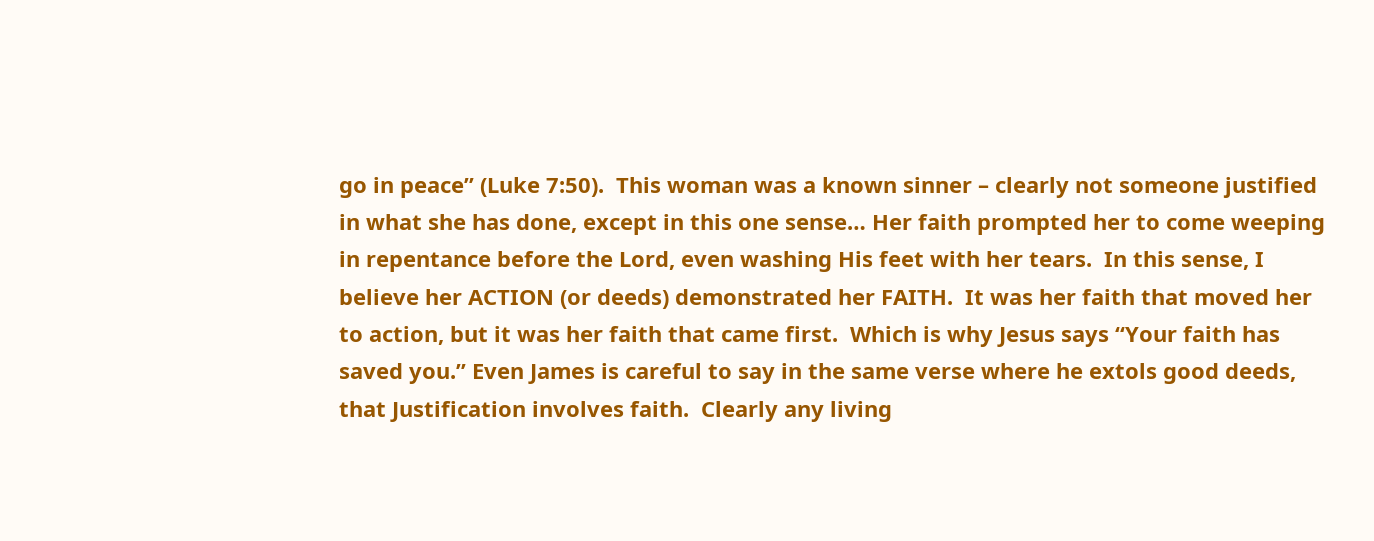go in peace” (Luke 7:50).  This woman was a known sinner – clearly not someone justified in what she has done, except in this one sense… Her faith prompted her to come weeping in repentance before the Lord, even washing His feet with her tears.  In this sense, I believe her ACTION (or deeds) demonstrated her FAITH.  It was her faith that moved her to action, but it was her faith that came first.  Which is why Jesus says “Your faith has saved you.” Even James is careful to say in the same verse where he extols good deeds, that Justification involves faith.  Clearly any living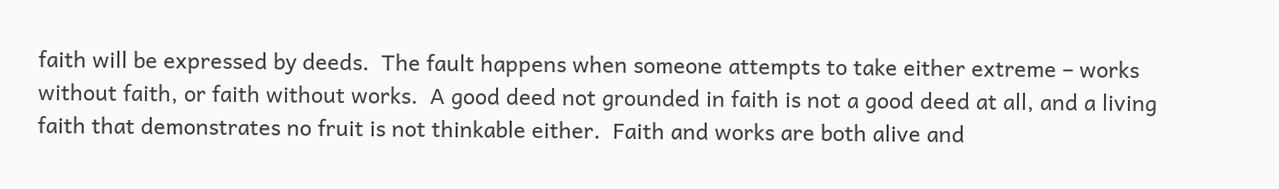faith will be expressed by deeds.  The fault happens when someone attempts to take either extreme – works without faith, or faith without works.  A good deed not grounded in faith is not a good deed at all, and a living faith that demonstrates no fruit is not thinkable either.  Faith and works are both alive and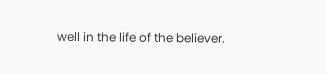well in the life of the believer.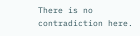There is no contradiction here.